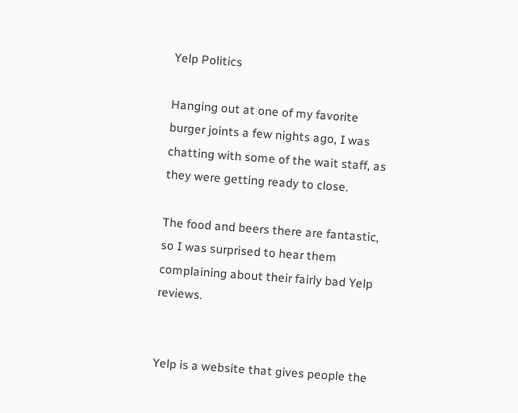Yelp Politics

Hanging out at one of my favorite burger joints a few nights ago, I was chatting with some of the wait staff, as they were getting ready to close.

The food and beers there are fantastic, so I was surprised to hear them complaining about their fairly bad Yelp reviews.


Yelp is a website that gives people the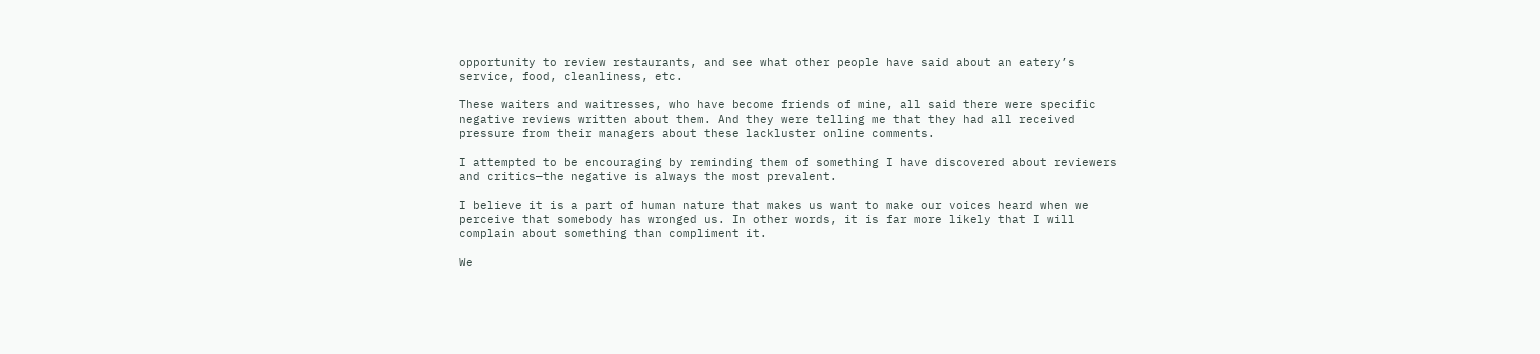opportunity to review restaurants, and see what other people have said about an eatery’s service, food, cleanliness, etc.

These waiters and waitresses, who have become friends of mine, all said there were specific negative reviews written about them. And they were telling me that they had all received pressure from their managers about these lackluster online comments.

I attempted to be encouraging by reminding them of something I have discovered about reviewers and critics—the negative is always the most prevalent.

I believe it is a part of human nature that makes us want to make our voices heard when we perceive that somebody has wronged us. In other words, it is far more likely that I will complain about something than compliment it.

We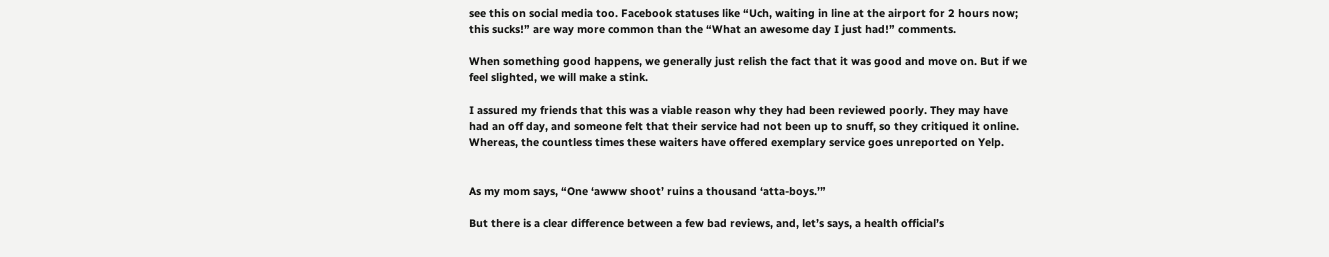see this on social media too. Facebook statuses like “Uch, waiting in line at the airport for 2 hours now; this sucks!” are way more common than the “What an awesome day I just had!” comments.

When something good happens, we generally just relish the fact that it was good and move on. But if we feel slighted, we will make a stink.

I assured my friends that this was a viable reason why they had been reviewed poorly. They may have had an off day, and someone felt that their service had not been up to snuff, so they critiqued it online. Whereas, the countless times these waiters have offered exemplary service goes unreported on Yelp.


As my mom says, “One ‘awww shoot’ ruins a thousand ‘atta-boys.’”

But there is a clear difference between a few bad reviews, and, let’s says, a health official’s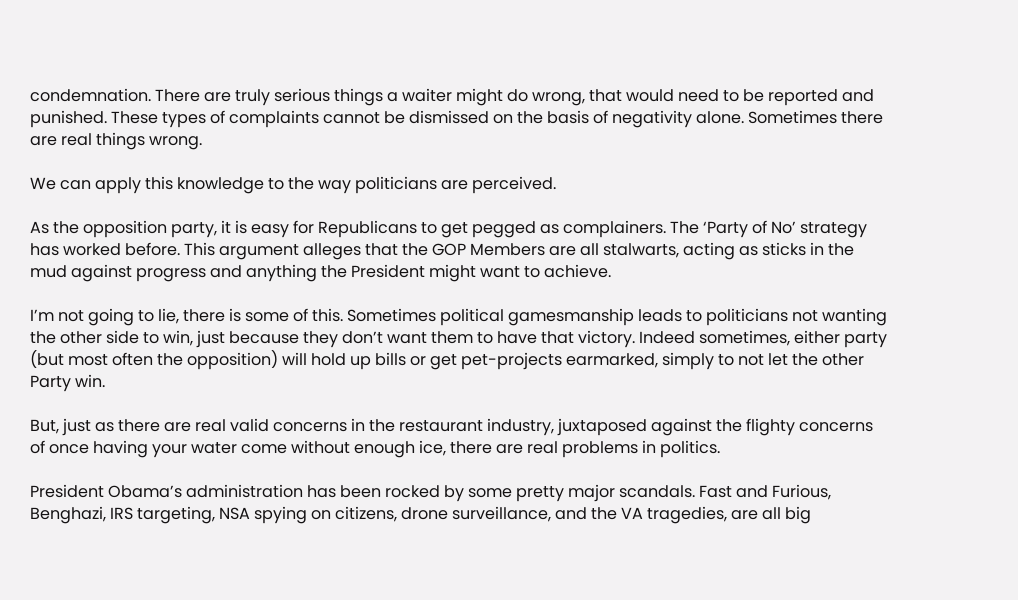condemnation. There are truly serious things a waiter might do wrong, that would need to be reported and punished. These types of complaints cannot be dismissed on the basis of negativity alone. Sometimes there are real things wrong.

We can apply this knowledge to the way politicians are perceived.

As the opposition party, it is easy for Republicans to get pegged as complainers. The ‘Party of No’ strategy has worked before. This argument alleges that the GOP Members are all stalwarts, acting as sticks in the mud against progress and anything the President might want to achieve.

I’m not going to lie, there is some of this. Sometimes political gamesmanship leads to politicians not wanting the other side to win, just because they don’t want them to have that victory. Indeed sometimes, either party (but most often the opposition) will hold up bills or get pet-projects earmarked, simply to not let the other Party win.

But, just as there are real valid concerns in the restaurant industry, juxtaposed against the flighty concerns of once having your water come without enough ice, there are real problems in politics.

President Obama’s administration has been rocked by some pretty major scandals. Fast and Furious, Benghazi, IRS targeting, NSA spying on citizens, drone surveillance, and the VA tragedies, are all big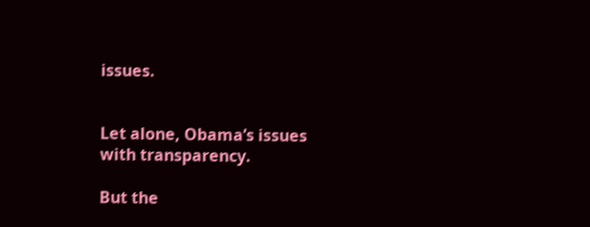issues.


Let alone, Obama’s issues with transparency.

But the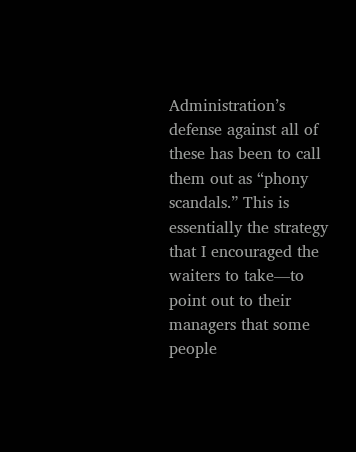Administration’s defense against all of these has been to call them out as “phony scandals.” This is essentially the strategy that I encouraged the waiters to take—to point out to their managers that some people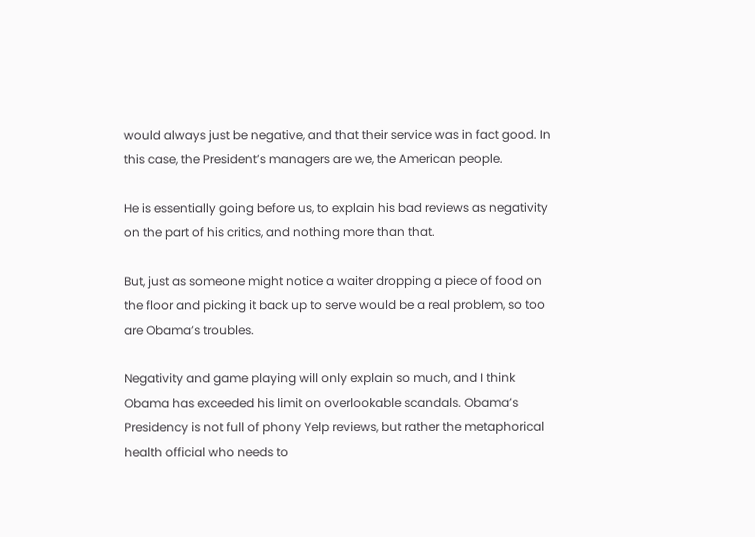would always just be negative, and that their service was in fact good. In this case, the President’s managers are we, the American people.

He is essentially going before us, to explain his bad reviews as negativity on the part of his critics, and nothing more than that.

But, just as someone might notice a waiter dropping a piece of food on the floor and picking it back up to serve would be a real problem, so too are Obama’s troubles.

Negativity and game playing will only explain so much, and I think Obama has exceeded his limit on overlookable scandals. Obama’s Presidency is not full of phony Yelp reviews, but rather the metaphorical health official who needs to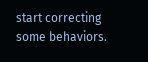start correcting some behaviors.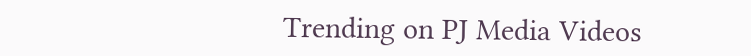Trending on PJ Media Videos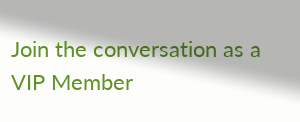Join the conversation as a VIP Member